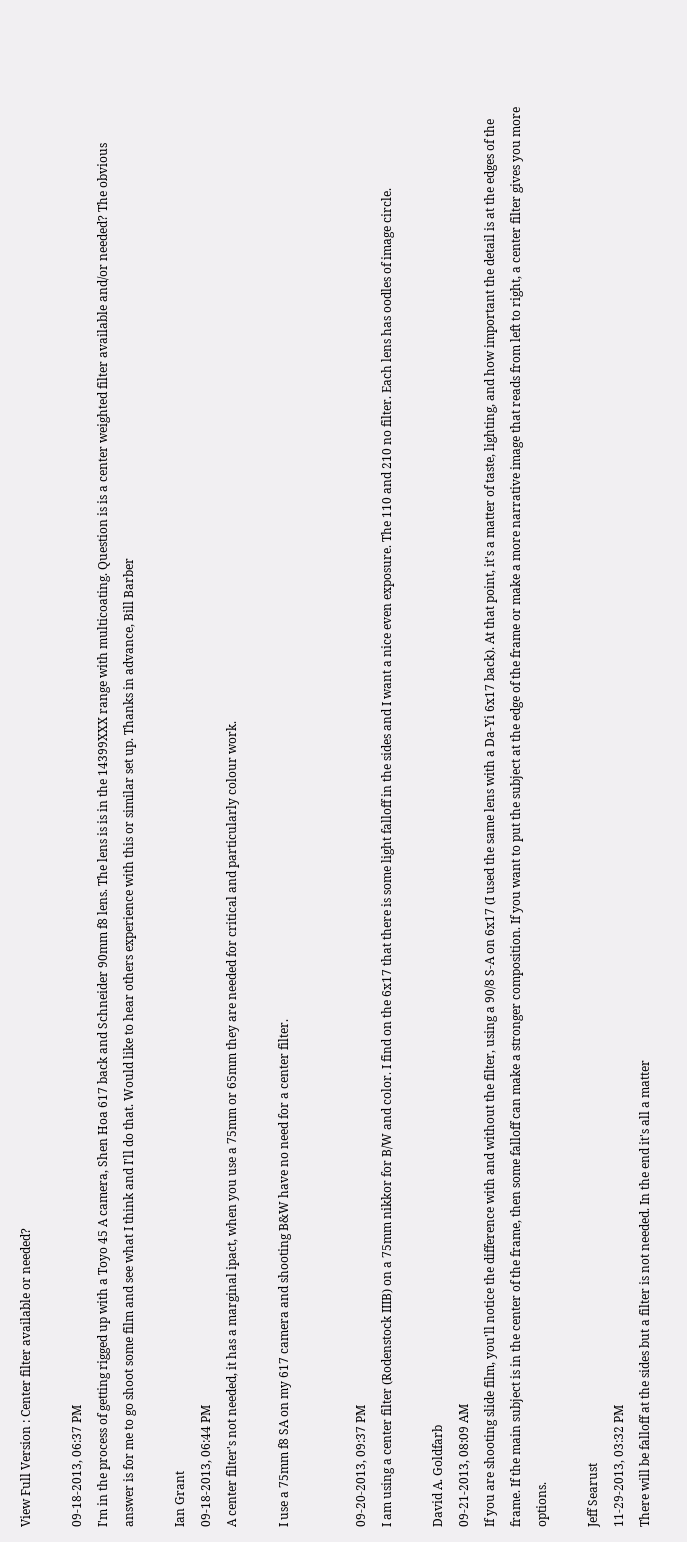View Full Version : Center filter available or needed?

09-18-2013, 06:37 PM
I'm in the process of getting rigged up with a Toyo 45 A camera, Shen Hoa 617 back and Schneider 90mm f8 lens. The lens is is in the 14399XXX range with multicoating. Question is is a center weighted filter available and/or needed? The obvious answer is for me to go shoot some film and see what I think and I'll do that. Would like to hear others experience with this or similar set up. Thanks in advance, Bill Barber

Ian Grant
09-18-2013, 06:44 PM
A center filter's not needed, it has a marginal ipact, when you use a 75mm or 65mm they are needed for critical and particularly colour work.

I use a 75mm f8 SA on my 617 camera and shooting B&W have no need for a center filter.


09-20-2013, 09:37 PM
I am using a center filter (Rodenstock IIIB) on a 75mm nikkor for B/W and color. I find on the 6x17 that there is some light falloff in the sides and I want a nice even exposure. The 110 and 210 no filter. Each lens has oodles of image circle.

David A. Goldfarb
09-21-2013, 08:09 AM
If you are shooting slide film, you'll notice the difference with and without the filter, using a 90/8 S-A on 6x17 (I used the same lens with a Da-Yi 6x17 back). At that point, it's a matter of taste, lighting, and how important the detail is at the edges of the frame. If the main subject is in the center of the frame, then some falloff can make a stronger composition. If you want to put the subject at the edge of the frame or make a more narrative image that reads from left to right, a center filter gives you more options.

Jeff Searust
11-29-2013, 03:32 PM
There will be falloff at the sides but a filter is not needed. In the end it's all a matter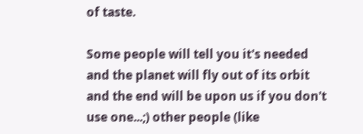of taste.

Some people will tell you it's needed and the planet will fly out of its orbit and the end will be upon us if you don't use one...;) other people (like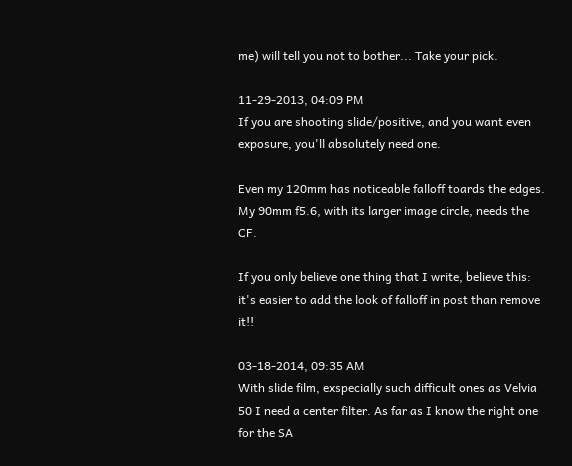me) will tell you not to bother... Take your pick.

11-29-2013, 04:09 PM
If you are shooting slide/positive, and you want even exposure, you'll absolutely need one.

Even my 120mm has noticeable falloff toards the edges. My 90mm f5.6, with its larger image circle, needs the CF.

If you only believe one thing that I write, believe this: it's easier to add the look of falloff in post than remove it!!

03-18-2014, 09:35 AM
With slide film, exspecially such difficult ones as Velvia 50 I need a center filter. As far as I know the right one for the SA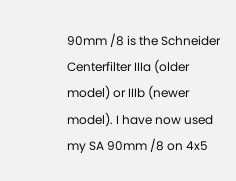90mm /8 is the Schneider Centerfilter IIIa (older model) or IIIb (newer model). I have now used my SA 90mm /8 on 4x5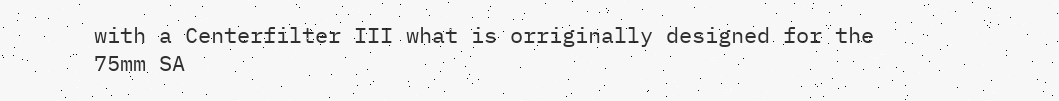with a Centerfilter III what is orriginally designed for the 75mm SA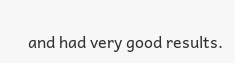and had very good results.